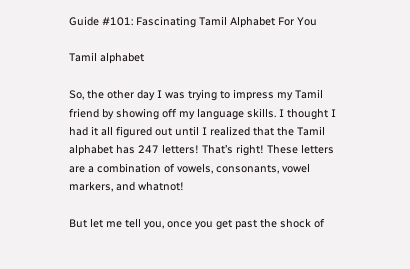Guide #101: Fascinating Tamil Alphabet For You

Tamil alphabet

So, the other day I was trying to impress my Tamil friend by showing off my language skills. I thought I had it all figured out until I realized that the Tamil alphabet has 247 letters! That’s right! These letters are a combination of vowels, consonants, vowel markers, and whatnot!

But let me tell you, once you get past the shock of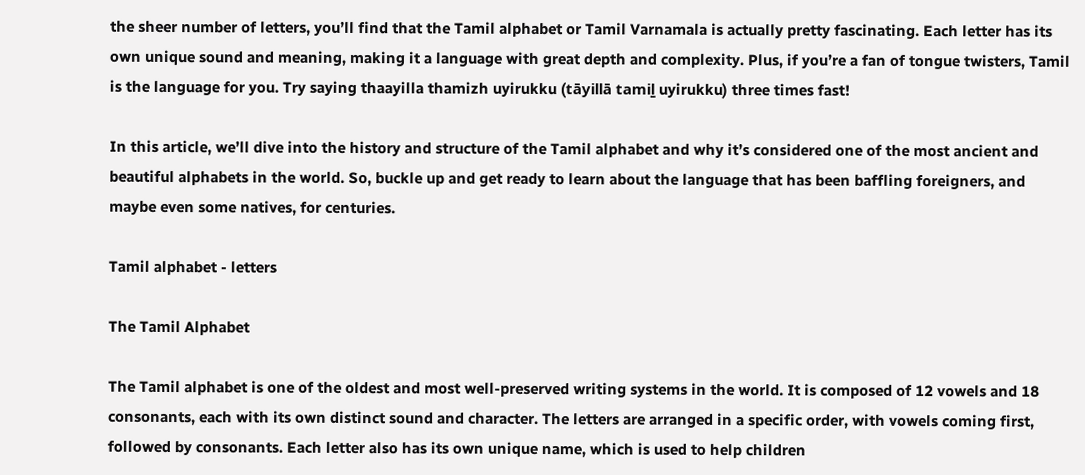the sheer number of letters, you’ll find that the Tamil alphabet or Tamil Varnamala is actually pretty fascinating. Each letter has its own unique sound and meaning, making it a language with great depth and complexity. Plus, if you’re a fan of tongue twisters, Tamil is the language for you. Try saying thaayilla thamizh uyirukku (tāyillā tamiḻ uyirukku) three times fast!

In this article, we’ll dive into the history and structure of the Tamil alphabet and why it’s considered one of the most ancient and beautiful alphabets in the world. So, buckle up and get ready to learn about the language that has been baffling foreigners, and maybe even some natives, for centuries.

Tamil alphabet - letters

The Tamil Alphabet

The Tamil alphabet is one of the oldest and most well-preserved writing systems in the world. It is composed of 12 vowels and 18 consonants, each with its own distinct sound and character. The letters are arranged in a specific order, with vowels coming first, followed by consonants. Each letter also has its own unique name, which is used to help children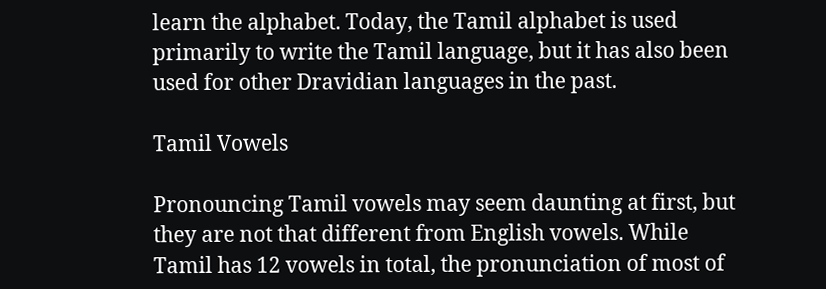learn the alphabet. Today, the Tamil alphabet is used primarily to write the Tamil language, but it has also been used for other Dravidian languages in the past.

Tamil Vowels

Pronouncing Tamil vowels may seem daunting at first, but they are not that different from English vowels. While Tamil has 12 vowels in total, the pronunciation of most of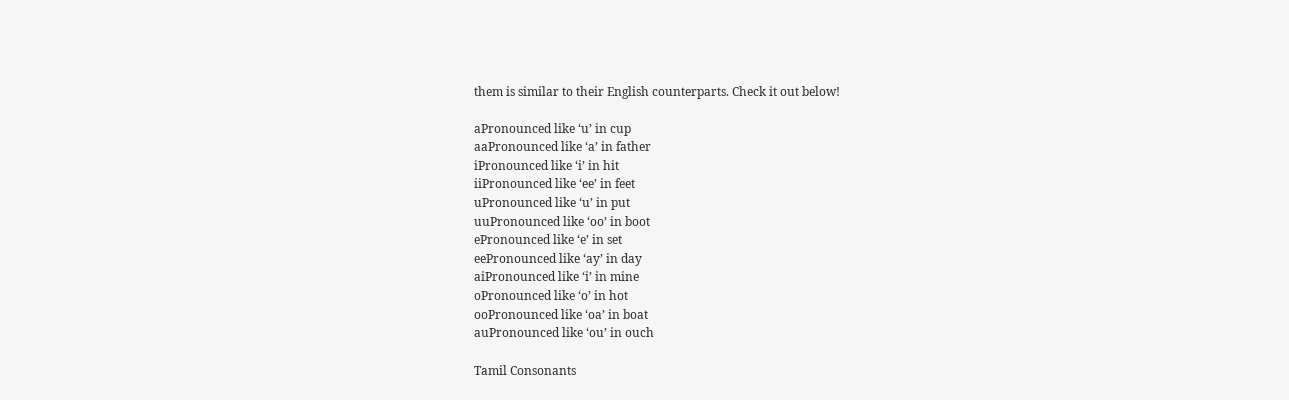them is similar to their English counterparts. Check it out below!

aPronounced like ‘u’ in cup
aaPronounced like ‘a’ in father
iPronounced like ‘i’ in hit
iiPronounced like ‘ee’ in feet
uPronounced like ‘u’ in put
uuPronounced like ‘oo’ in boot
ePronounced like ‘e’ in set
eePronounced like ‘ay’ in day
aiPronounced like ‘i’ in mine
oPronounced like ‘o’ in hot
ooPronounced like ‘oa’ in boat
auPronounced like ‘ou’ in ouch

Tamil Consonants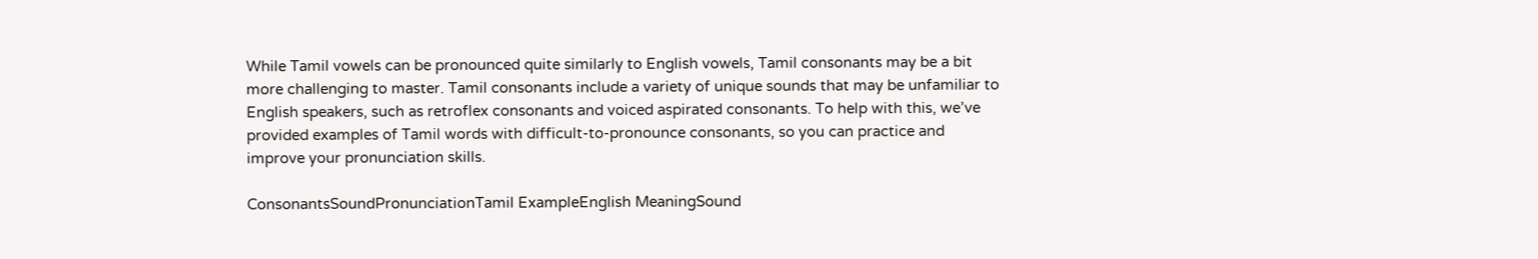While Tamil vowels can be pronounced quite similarly to English vowels, Tamil consonants may be a bit more challenging to master. Tamil consonants include a variety of unique sounds that may be unfamiliar to English speakers, such as retroflex consonants and voiced aspirated consonants. To help with this, we’ve provided examples of Tamil words with difficult-to-pronounce consonants, so you can practice and improve your pronunciation skills.

ConsonantsSoundPronunciationTamil ExampleEnglish MeaningSound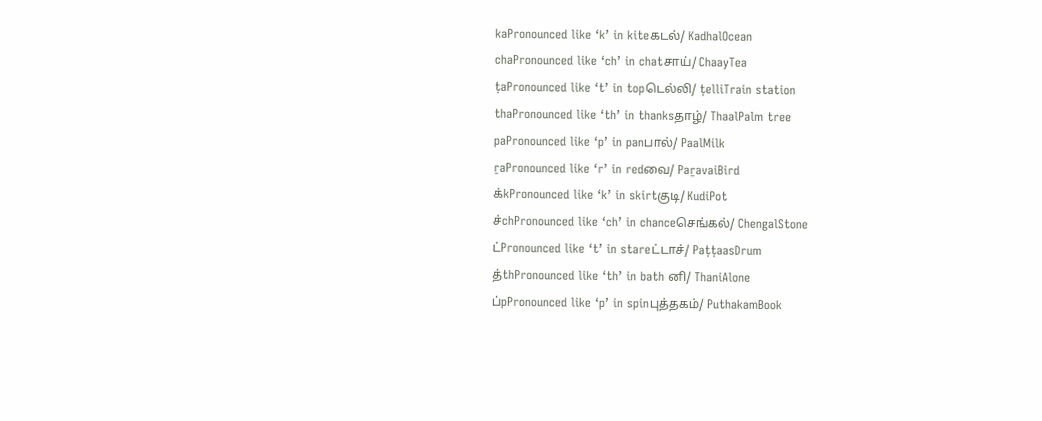kaPronounced like ‘k’ in kiteகடல்/ KadhalOcean
chaPronounced like ‘ch’ in chatசாய்/ ChaayTea
ṭaPronounced like ‘t’ in topடெல்லி/ ṭelliTrain station
thaPronounced like ‘th’ in thanksதாழ்/ ThaalPalm tree
paPronounced like ‘p’ in panபால்/ PaalMilk
ṟaPronounced like ‘r’ in redவை/ PaṟavaiBird
க்kPronounced like ‘k’ in skirtகுடி/ KudiPot
ச்chPronounced like ‘ch’ in chanceசெங்கல்/ ChengalStone
ட்Pronounced like ‘t’ in stareட்டாச்/ PaṭṭaasDrum
த்thPronounced like ‘th’ in bath னி/ ThaniAlone
ப்pPronounced like ‘p’ in spinபுத்தகம்/ PuthakamBook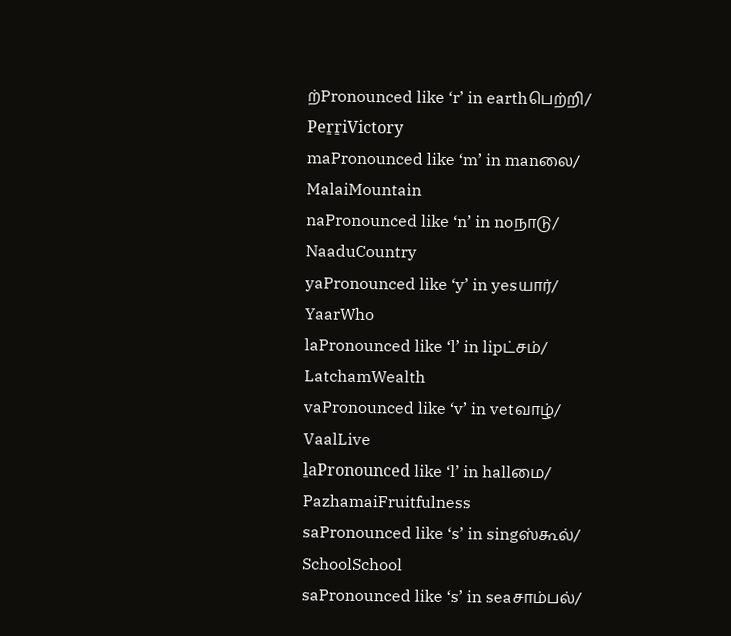ற்Pronounced like ‘r’ in earthபெற்றி/ PeṟṟiVictory
maPronounced like ‘m’ in manலை/ MalaiMountain
naPronounced like ‘n’ in noநாடு/ NaaduCountry
yaPronounced like ‘y’ in yesயார்/ YaarWho
laPronounced like ‘l’ in lipட்சம்/ LatchamWealth
vaPronounced like ‘v’ in vetவாழ்/ VaalLive
ḻaPronounced like ‘l’ in hallமை/ PazhamaiFruitfulness
saPronounced like ‘s’ in singஸ்கூல்/ SchoolSchool
saPronounced like ‘s’ in seaசாம்பல்/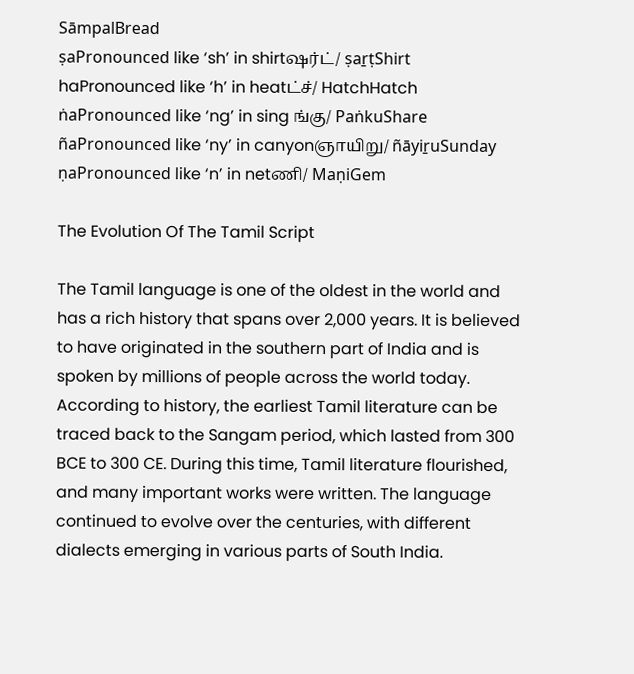SāmpalBread
ṣaPronounced like ‘sh’ in shirtஷர்ட்/ ṣaṟṭShirt
haPronounced like ‘h’ in heatட்ச்/ HatchHatch
ṅaPronounced like ‘ng’ in sing ங்கு/ PaṅkuShare
ñaPronounced like ‘ny’ in canyonஞாயிறு/ ñāyiṟuSunday
ṇaPronounced like ‘n’ in netணி/ MaṇiGem

The Evolution Of The Tamil Script

The Tamil language is one of the oldest in the world and has a rich history that spans over 2,000 years. It is believed to have originated in the southern part of India and is spoken by millions of people across the world today. According to history, the earliest Tamil literature can be traced back to the Sangam period, which lasted from 300 BCE to 300 CE. During this time, Tamil literature flourished, and many important works were written. The language continued to evolve over the centuries, with different dialects emerging in various parts of South India.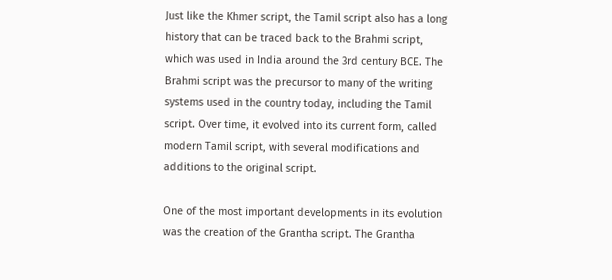Just like the Khmer script, the Tamil script also has a long history that can be traced back to the Brahmi script, which was used in India around the 3rd century BCE. The Brahmi script was the precursor to many of the writing systems used in the country today, including the Tamil script. Over time, it evolved into its current form, called modern Tamil script, with several modifications and additions to the original script.

One of the most important developments in its evolution was the creation of the Grantha script. The Grantha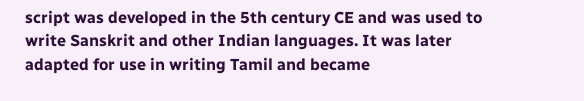script was developed in the 5th century CE and was used to write Sanskrit and other Indian languages. It was later adapted for use in writing Tamil and became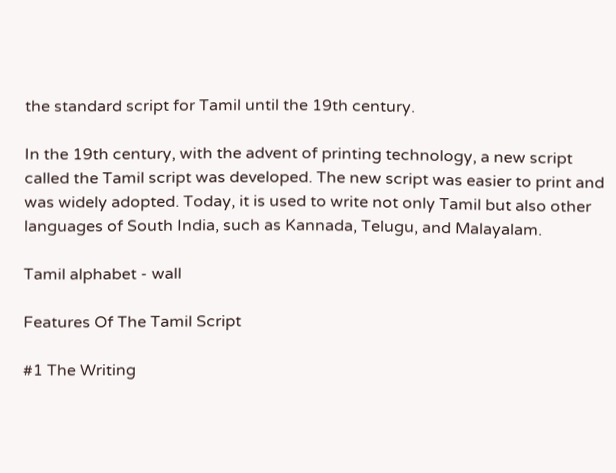the standard script for Tamil until the 19th century.

In the 19th century, with the advent of printing technology, a new script called the Tamil script was developed. The new script was easier to print and was widely adopted. Today, it is used to write not only Tamil but also other languages of South India, such as Kannada, Telugu, and Malayalam.

Tamil alphabet - wall

Features Of The Tamil Script

#1 The Writing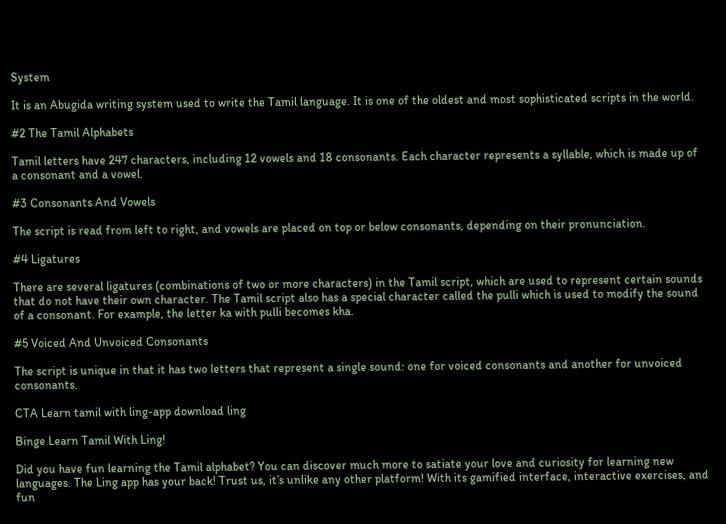System

It is an Abugida writing system used to write the Tamil language. It is one of the oldest and most sophisticated scripts in the world.

#2 The Tamil Alphabets

Tamil letters have 247 characters, including 12 vowels and 18 consonants. Each character represents a syllable, which is made up of a consonant and a vowel.

#3 Consonants And Vowels

The script is read from left to right, and vowels are placed on top or below consonants, depending on their pronunciation.

#4 Ligatures

There are several ligatures (combinations of two or more characters) in the Tamil script, which are used to represent certain sounds that do not have their own character. The Tamil script also has a special character called the pulli which is used to modify the sound of a consonant. For example, the letter ka with pulli becomes kha.

#5 Voiced And Unvoiced Consonants

The script is unique in that it has two letters that represent a single sound: one for voiced consonants and another for unvoiced consonants.

CTA Learn tamil with ling-app download ling

Binge Learn Tamil With Ling!

Did you have fun learning the Tamil alphabet? You can discover much more to satiate your love and curiosity for learning new languages. The Ling app has your back! Trust us, it’s unlike any other platform! With its gamified interface, interactive exercises, and fun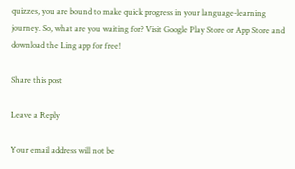quizzes, you are bound to make quick progress in your language-learning journey. So, what are you waiting for? Visit Google Play Store or App Store and download the Ling app for free!

Share this post

Leave a Reply

Your email address will not be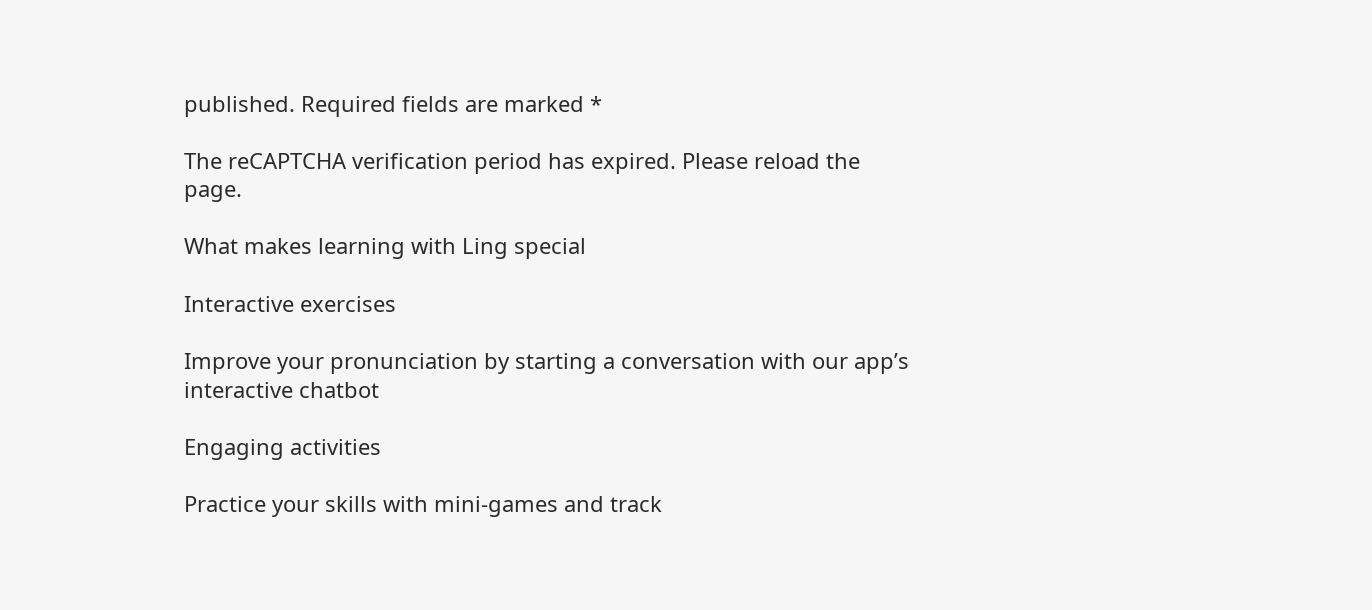published. Required fields are marked *

The reCAPTCHA verification period has expired. Please reload the page.

What makes learning with Ling special

Interactive exercises

Improve your pronunciation by starting a conversation with our app’s interactive chatbot

Engaging activities

Practice your skills with mini-games and track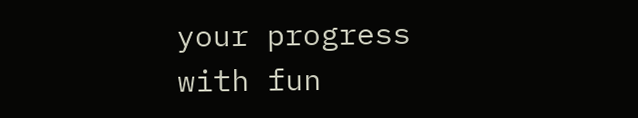your progress with fun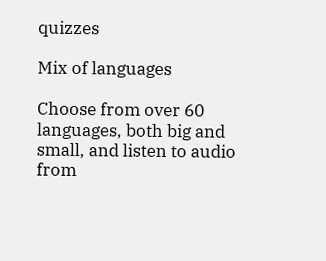quizzes

Mix of languages

Choose from over 60 languages, both big and small, and listen to audio from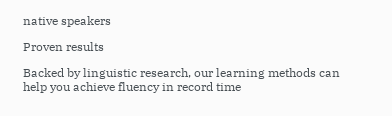native speakers

Proven results

Backed by linguistic research, our learning methods can help you achieve fluency in record time